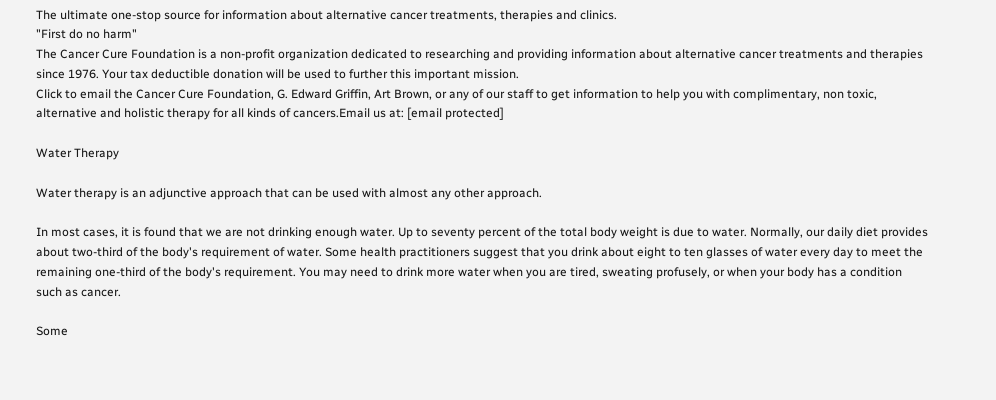The ultimate one-stop source for information about alternative cancer treatments, therapies and clinics.
"First do no harm"
The Cancer Cure Foundation is a non-profit organization dedicated to researching and providing information about alternative cancer treatments and therapies since 1976. Your tax deductible donation will be used to further this important mission.
Click to email the Cancer Cure Foundation, G. Edward Griffin, Art Brown, or any of our staff to get information to help you with complimentary, non toxic, alternative and holistic therapy for all kinds of cancers.Email us at: [email protected]

Water Therapy

Water therapy is an adjunctive approach that can be used with almost any other approach.

In most cases, it is found that we are not drinking enough water. Up to seventy percent of the total body weight is due to water. Normally, our daily diet provides about two-third of the body's requirement of water. Some health practitioners suggest that you drink about eight to ten glasses of water every day to meet the remaining one-third of the body's requirement. You may need to drink more water when you are tired, sweating profusely, or when your body has a condition such as cancer.

Some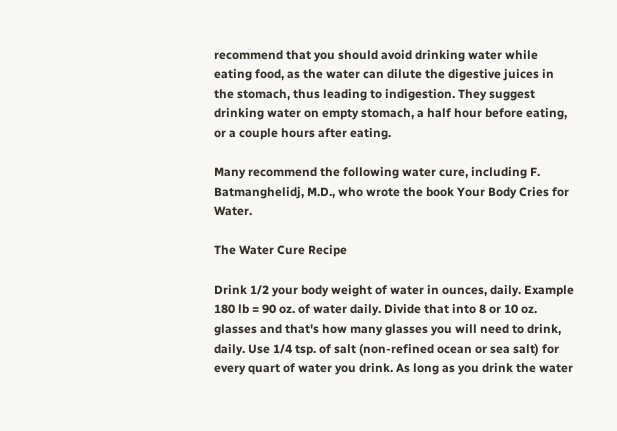recommend that you should avoid drinking water while eating food, as the water can dilute the digestive juices in the stomach, thus leading to indigestion. They suggest drinking water on empty stomach, a half hour before eating, or a couple hours after eating.

Many recommend the following water cure, including F. Batmanghelidj, M.D., who wrote the book Your Body Cries for Water.

The Water Cure Recipe

Drink 1/2 your body weight of water in ounces, daily. Example 180 lb = 90 oz. of water daily. Divide that into 8 or 10 oz. glasses and that's how many glasses you will need to drink, daily. Use 1/4 tsp. of salt (non-refined ocean or sea salt) for every quart of water you drink. As long as you drink the water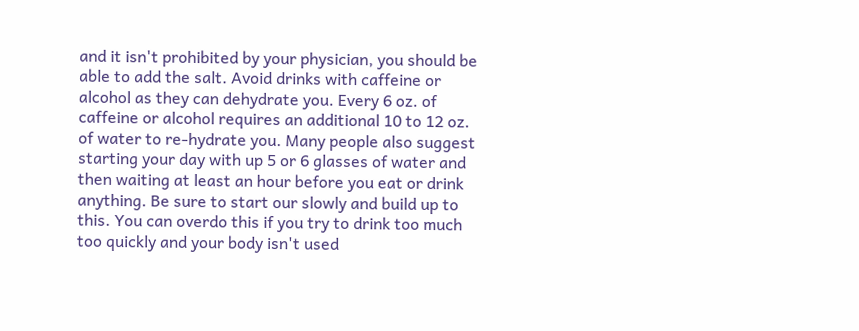and it isn't prohibited by your physician, you should be able to add the salt. Avoid drinks with caffeine or alcohol as they can dehydrate you. Every 6 oz. of caffeine or alcohol requires an additional 10 to 12 oz. of water to re-hydrate you. Many people also suggest starting your day with up 5 or 6 glasses of water and then waiting at least an hour before you eat or drink anything. Be sure to start our slowly and build up to this. You can overdo this if you try to drink too much too quickly and your body isn't used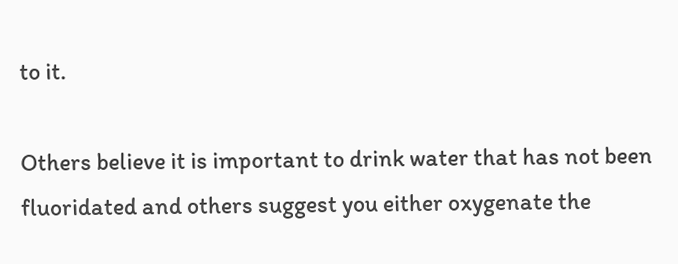to it.

Others believe it is important to drink water that has not been fluoridated and others suggest you either oxygenate the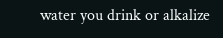water you drink or alkalize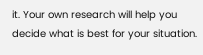it. Your own research will help you decide what is best for your situation.